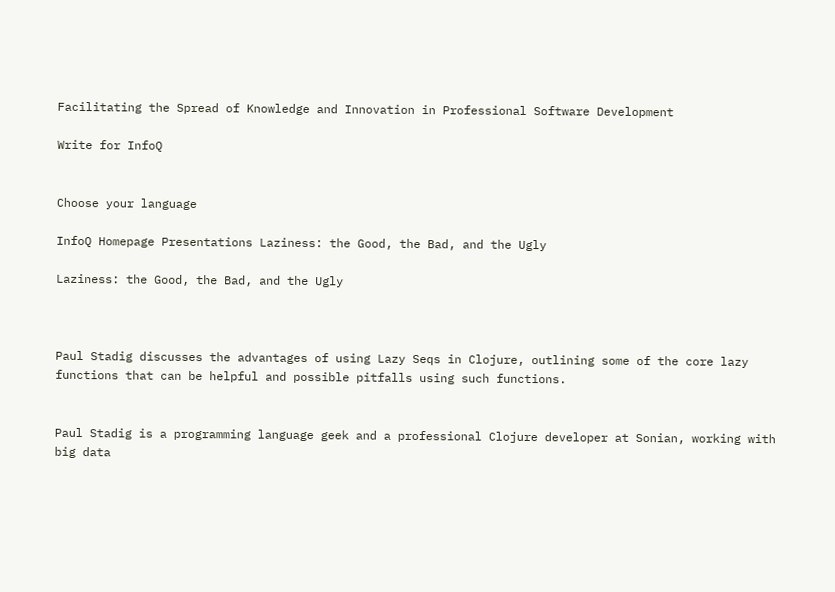Facilitating the Spread of Knowledge and Innovation in Professional Software Development

Write for InfoQ


Choose your language

InfoQ Homepage Presentations Laziness: the Good, the Bad, and the Ugly

Laziness: the Good, the Bad, and the Ugly



Paul Stadig discusses the advantages of using Lazy Seqs in Clojure, outlining some of the core lazy functions that can be helpful and possible pitfalls using such functions.


Paul Stadig is a programming language geek and a professional Clojure developer at Sonian, working with big data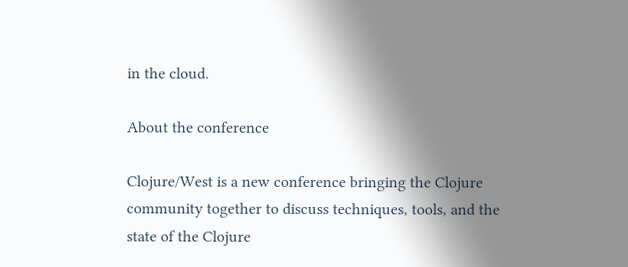in the cloud.

About the conference

Clojure/West is a new conference bringing the Clojure community together to discuss techniques, tools, and the state of the Clojure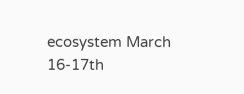ecosystem March 16-17th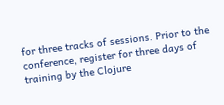for three tracks of sessions. Prior to the conference, register for three days of training by the Clojure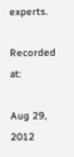experts.

Recorded at:

Aug 29, 2012